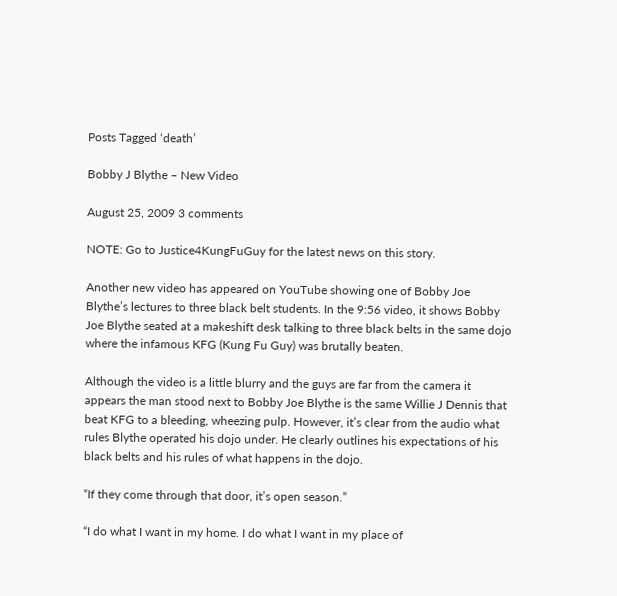Posts Tagged ‘death’

Bobby J Blythe – New Video

August 25, 2009 3 comments

NOTE: Go to Justice4KungFuGuy for the latest news on this story.

Another new video has appeared on YouTube showing one of Bobby Joe Blythe’s lectures to three black belt students. In the 9:56 video, it shows Bobby Joe Blythe seated at a makeshift desk talking to three black belts in the same dojo where the infamous KFG (Kung Fu Guy) was brutally beaten.

Although the video is a little blurry and the guys are far from the camera it appears the man stood next to Bobby Joe Blythe is the same Willie J Dennis that beat KFG to a bleeding, wheezing pulp. However, it’s clear from the audio what rules Blythe operated his dojo under. He clearly outlines his expectations of his black belts and his rules of what happens in the dojo.

“If they come through that door, it’s open season.”

“I do what I want in my home. I do what I want in my place of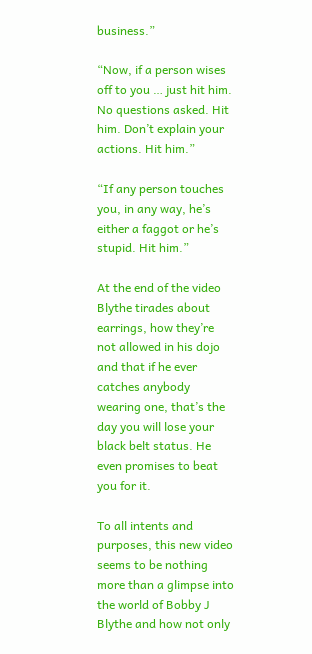business.”

“Now, if a person wises off to you … just hit him. No questions asked. Hit him. Don’t explain your actions. Hit him.”

“If any person touches you, in any way, he’s either a faggot or he’s stupid. Hit him.”

At the end of the video Blythe tirades about earrings, how they’re not allowed in his dojo and that if he ever catches anybody wearing one, that’s the day you will lose your black belt status. He even promises to beat you for it.

To all intents and purposes, this new video seems to be nothing more than a glimpse into the world of Bobby J Blythe and how not only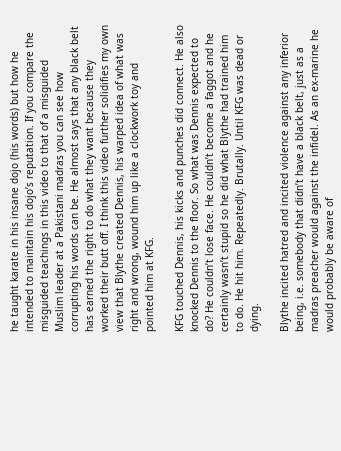he taught karate in his insane dojo (his words) but how he intended to maintain his dojo’s reputation. If you compare the misguided teachings in this video to that of a misguided Muslim leader at a Pakistani madras you can see how corrupting his words can be. He almost says that any black belt has earned the right to do what they want because they worked their butt off. I think this video further solidifies my own view that Blythe created Dennis, his warped idea of what was right and wrong, wound him up like a clockwork toy and pointed him at KFG.

KFG touched Dennis, his kicks and punches did connect. He also knocked Dennis to the floor. So what was Dennis expected to do? He couldn’t lose face. He couldn’t become a faggot and he certainly wasn’t stupid so he did what Blythe had trained him to do. He hit him. Repeatedly. Brutally. Until KFG was dead or dying.

Blythe incited hatred and incited violence against any inferior being, i.e. somebody that didn’t have a black belt, just as a madras preacher would against the infidel. As an ex-marine he would probably be aware of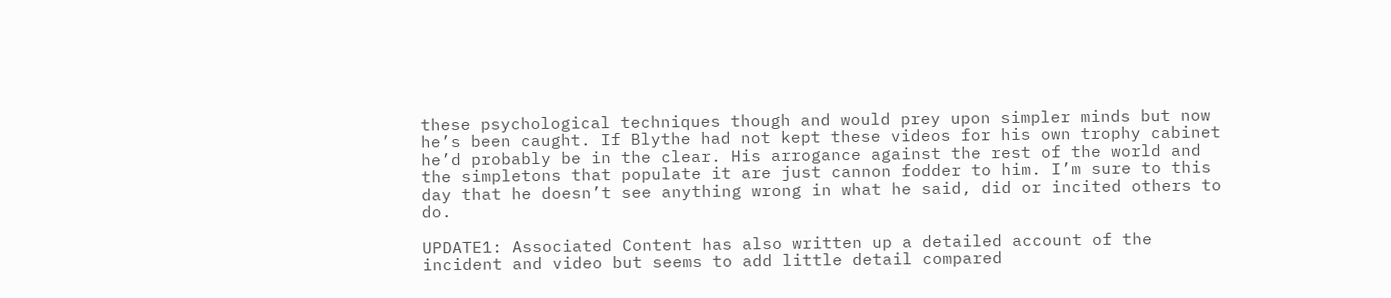these psychological techniques though and would prey upon simpler minds but now he’s been caught. If Blythe had not kept these videos for his own trophy cabinet he’d probably be in the clear. His arrogance against the rest of the world and the simpletons that populate it are just cannon fodder to him. I’m sure to this day that he doesn’t see anything wrong in what he said, did or incited others to do.

UPDATE1: Associated Content has also written up a detailed account of the incident and video but seems to add little detail compared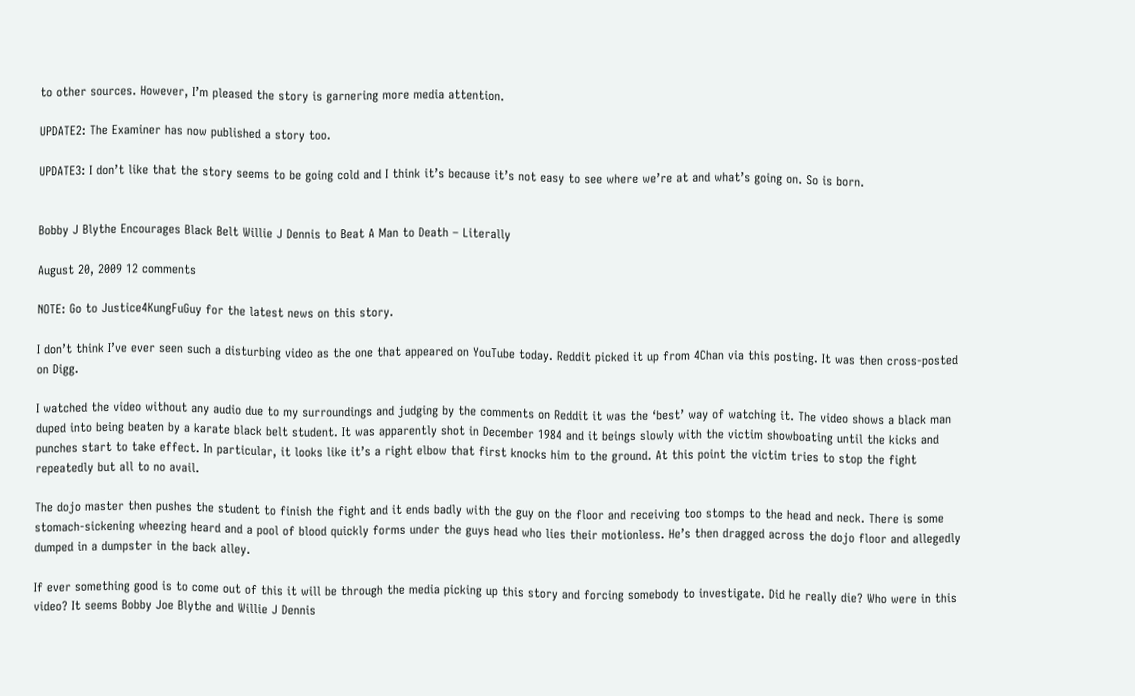to other sources. However, I’m pleased the story is garnering more media attention.

UPDATE2: The Examiner has now published a story too.

UPDATE3: I don’t like that the story seems to be going cold and I think it’s because it’s not easy to see where we’re at and what’s going on. So is born.


Bobby J Blythe Encourages Black Belt Willie J Dennis to Beat A Man to Death – Literally

August 20, 2009 12 comments

NOTE: Go to Justice4KungFuGuy for the latest news on this story.

I don’t think I’ve ever seen such a disturbing video as the one that appeared on YouTube today. Reddit picked it up from 4Chan via this posting. It was then cross-posted on Digg.

I watched the video without any audio due to my surroundings and judging by the comments on Reddit it was the ‘best’ way of watching it. The video shows a black man duped into being beaten by a karate black belt student. It was apparently shot in December 1984 and it beings slowly with the victim showboating until the kicks and punches start to take effect. In particular, it looks like it’s a right elbow that first knocks him to the ground. At this point the victim tries to stop the fight repeatedly but all to no avail.

The dojo master then pushes the student to finish the fight and it ends badly with the guy on the floor and receiving too stomps to the head and neck. There is some stomach-sickening wheezing heard and a pool of blood quickly forms under the guys head who lies their motionless. He’s then dragged across the dojo floor and allegedly dumped in a dumpster in the back alley.

If ever something good is to come out of this it will be through the media picking up this story and forcing somebody to investigate. Did he really die? Who were in this video? It seems Bobby Joe Blythe and Willie J Dennis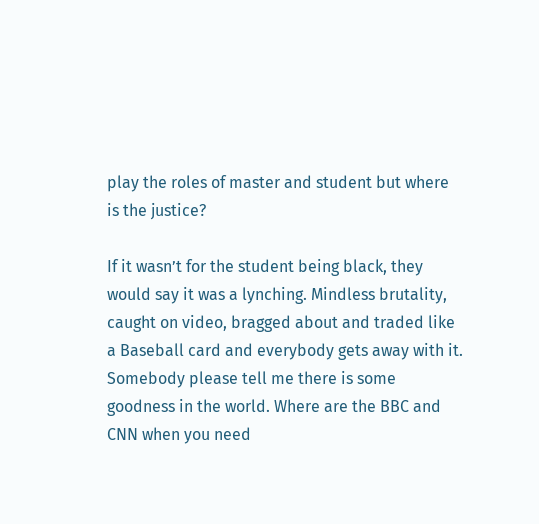play the roles of master and student but where is the justice?

If it wasn’t for the student being black, they would say it was a lynching. Mindless brutality, caught on video, bragged about and traded like a Baseball card and everybody gets away with it. Somebody please tell me there is some goodness in the world. Where are the BBC and CNN when you need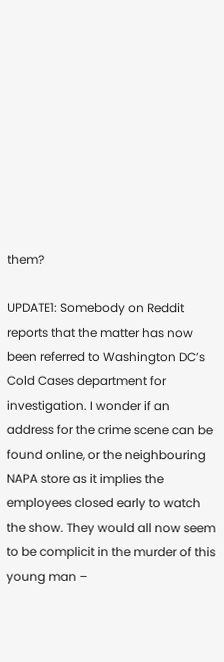them?

UPDATE1: Somebody on Reddit reports that the matter has now been referred to Washington DC’s Cold Cases department for investigation. I wonder if an address for the crime scene can be found online, or the neighbouring NAPA store as it implies the employees closed early to watch the show. They would all now seem to be complicit in the murder of this young man –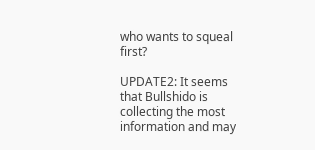who wants to squeal first?

UPDATE2: It seems that Bullshido is collecting the most information and may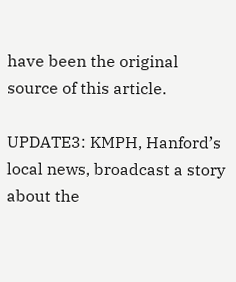have been the original source of this article.

UPDATE3: KMPH, Hanford’s local news, broadcast a story about the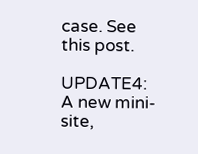case. See this post.

UPDATE4: A new mini-site,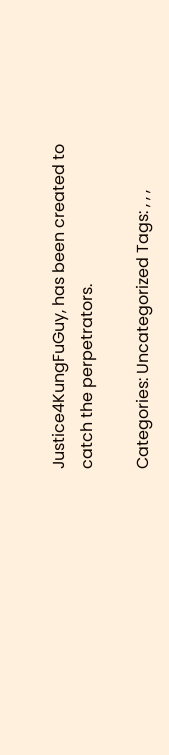Justice4KungFuGuy, has been created to catch the perpetrators.

Categories: Uncategorized Tags: , , ,